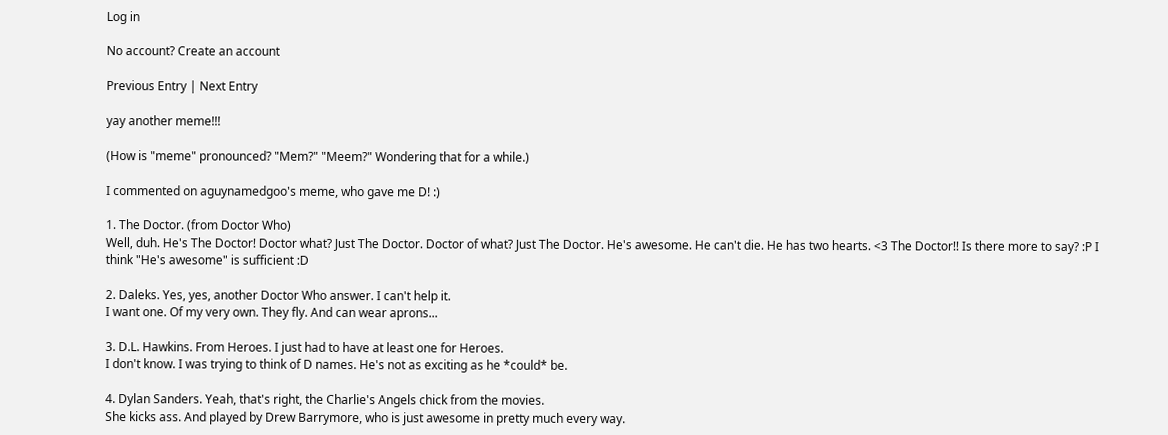Log in

No account? Create an account

Previous Entry | Next Entry

yay another meme!!!

(How is "meme" pronounced? "Mem?" "Meem?" Wondering that for a while.)

I commented on aguynamedgoo's meme, who gave me D! :)

1. The Doctor. (from Doctor Who)
Well, duh. He's The Doctor! Doctor what? Just The Doctor. Doctor of what? Just The Doctor. He's awesome. He can't die. He has two hearts. <3 The Doctor!! Is there more to say? :P I think "He's awesome" is sufficient :D

2. Daleks. Yes, yes, another Doctor Who answer. I can't help it.
I want one. Of my very own. They fly. And can wear aprons...

3. D.L. Hawkins. From Heroes. I just had to have at least one for Heroes.
I don't know. I was trying to think of D names. He's not as exciting as he *could* be.

4. Dylan Sanders. Yeah, that's right, the Charlie's Angels chick from the movies.
She kicks ass. And played by Drew Barrymore, who is just awesome in pretty much every way.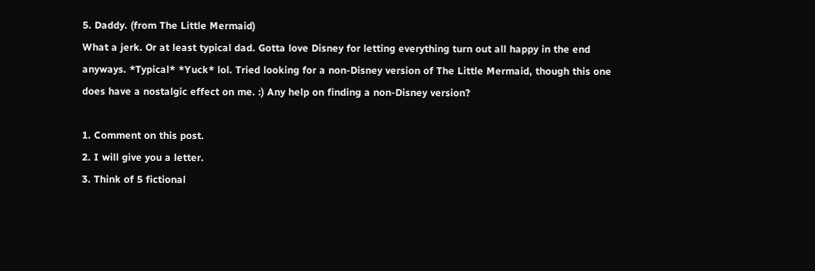5. Daddy. (from The Little Mermaid)
What a jerk. Or at least typical dad. Gotta love Disney for letting everything turn out all happy in the end anyways. *Typical* *Yuck* lol. Tried looking for a non-Disney version of The Little Mermaid, though this one does have a nostalgic effect on me. :) Any help on finding a non-Disney version?

1. Comment on this post.
2. I will give you a letter.
3. Think of 5 fictional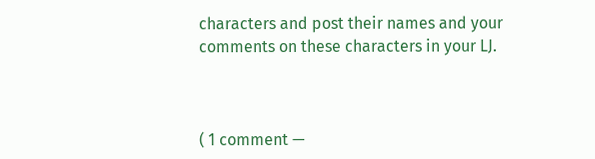characters and post their names and your comments on these characters in your LJ.



( 1 comment —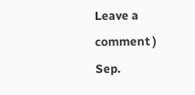Leave a comment )
Sep.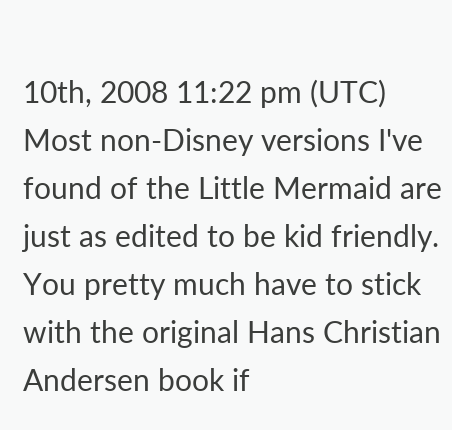10th, 2008 11:22 pm (UTC)
Most non-Disney versions I've found of the Little Mermaid are just as edited to be kid friendly. You pretty much have to stick with the original Hans Christian Andersen book if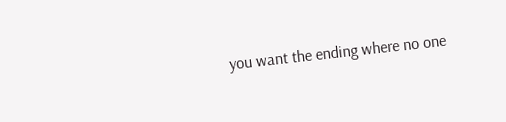you want the ending where no one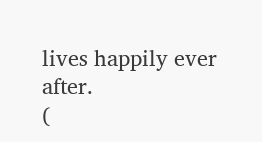lives happily ever after.
(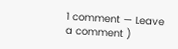1 comment — Leave a comment )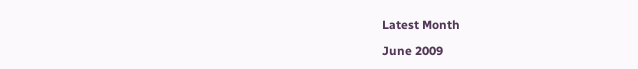Latest Month

June 2009